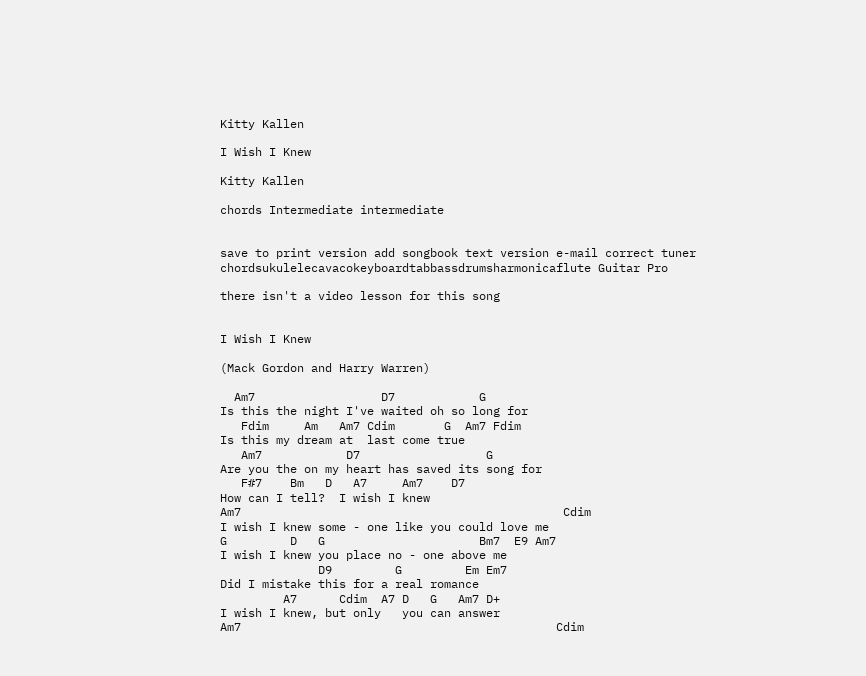Kitty Kallen

I Wish I Knew

Kitty Kallen

chords Intermediate intermediate


save to print version add songbook text version e-mail correct tuner
chordsukulelecavacokeyboardtabbassdrumsharmonicaflute Guitar Pro

there isn't a video lesson for this song


I Wish I Knew

(Mack Gordon and Harry Warren)

  Am7                  D7            G
Is this the night I've waited oh so long for
   Fdim     Am   Am7 Cdim       G  Am7 Fdim
Is this my dream at  last come true
   Am7            D7                  G
Are you the on my heart has saved its song for
   F#7    Bm   D   A7     Am7    D7
How can I tell?  I wish I knew
Am7                                              Cdim
I wish I knew some - one like you could love me
G         D   G                      Bm7  E9 Am7
I wish I knew you place no - one above me
              D9         G         Em Em7
Did I mistake this for a real romance
         A7      Cdim  A7 D   G   Am7 D+
I wish I knew, but only   you can answer
Am7                                             Cdim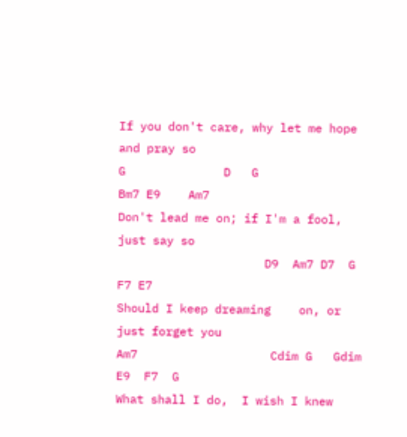If you don't care, why let me hope and pray so
G              D   G                  Bm7 E9    Am7
Don't lead me on; if I'm a fool, just say so
                     D9  Am7 D7  G          F7 E7
Should I keep dreaming    on, or just forget you
Am7                   Cdim G   Gdim  E9  F7  G
What shall I do,  I wish I knew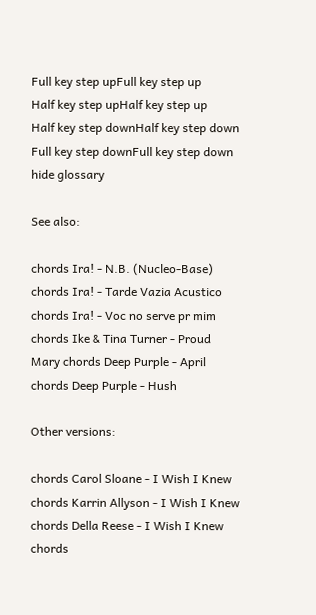Full key step upFull key step up
Half key step upHalf key step up
Half key step downHalf key step down
Full key step downFull key step down
hide glossary

See also:

chords Ira! - N.B. (Nucleo-Base) chords Ira! - Tarde Vazia Acustico chords Ira! - Voc no serve pr mim chords Ike & Tina Turner - Proud Mary chords Deep Purple - April chords Deep Purple - Hush

Other versions:

chords Carol Sloane - I Wish I Knew chords Karrin Allyson - I Wish I Knew chords Della Reese - I Wish I Knew chords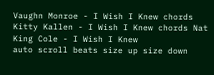Vaughn Monroe - I Wish I Knew chords Kitty Kallen - I Wish I Knew chords Nat King Cole - I Wish I Knew
auto scroll beats size up size down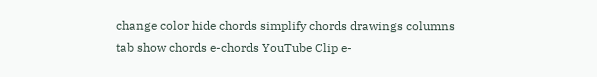change color hide chords simplify chords drawings columns
tab show chords e-chords YouTube Clip e-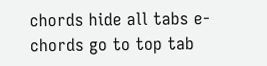chords hide all tabs e-chords go to top tab